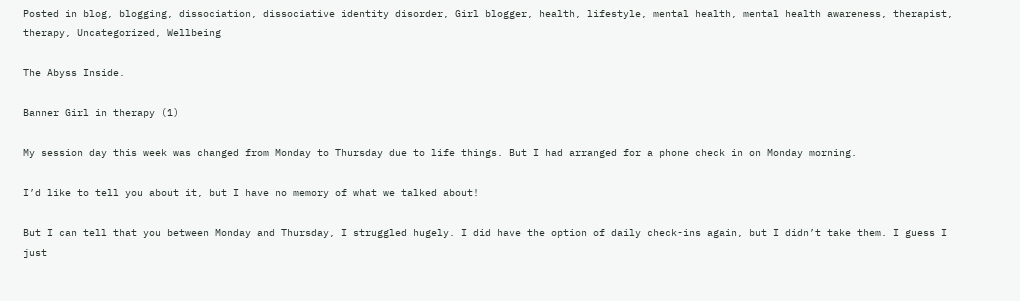Posted in blog, blogging, dissociation, dissociative identity disorder, Girl blogger, health, lifestyle, mental health, mental health awareness, therapist, therapy, Uncategorized, Wellbeing

The Abyss Inside.

Banner Girl in therapy (1)

My session day this week was changed from Monday to Thursday due to life things. But I had arranged for a phone check in on Monday morning.

I’d like to tell you about it, but I have no memory of what we talked about!

But I can tell that you between Monday and Thursday, I struggled hugely. I did have the option of daily check-ins again, but I didn’t take them. I guess I just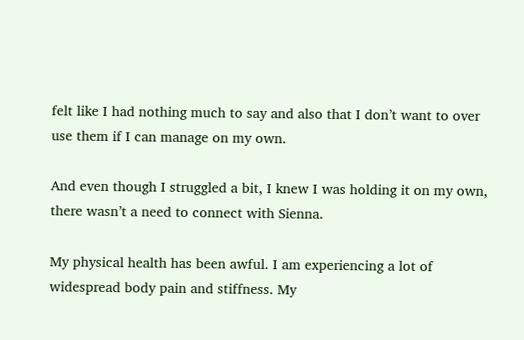felt like I had nothing much to say and also that I don’t want to over use them if I can manage on my own.

And even though I struggled a bit, I knew I was holding it on my own, there wasn’t a need to connect with Sienna.

My physical health has been awful. I am experiencing a lot of widespread body pain and stiffness. My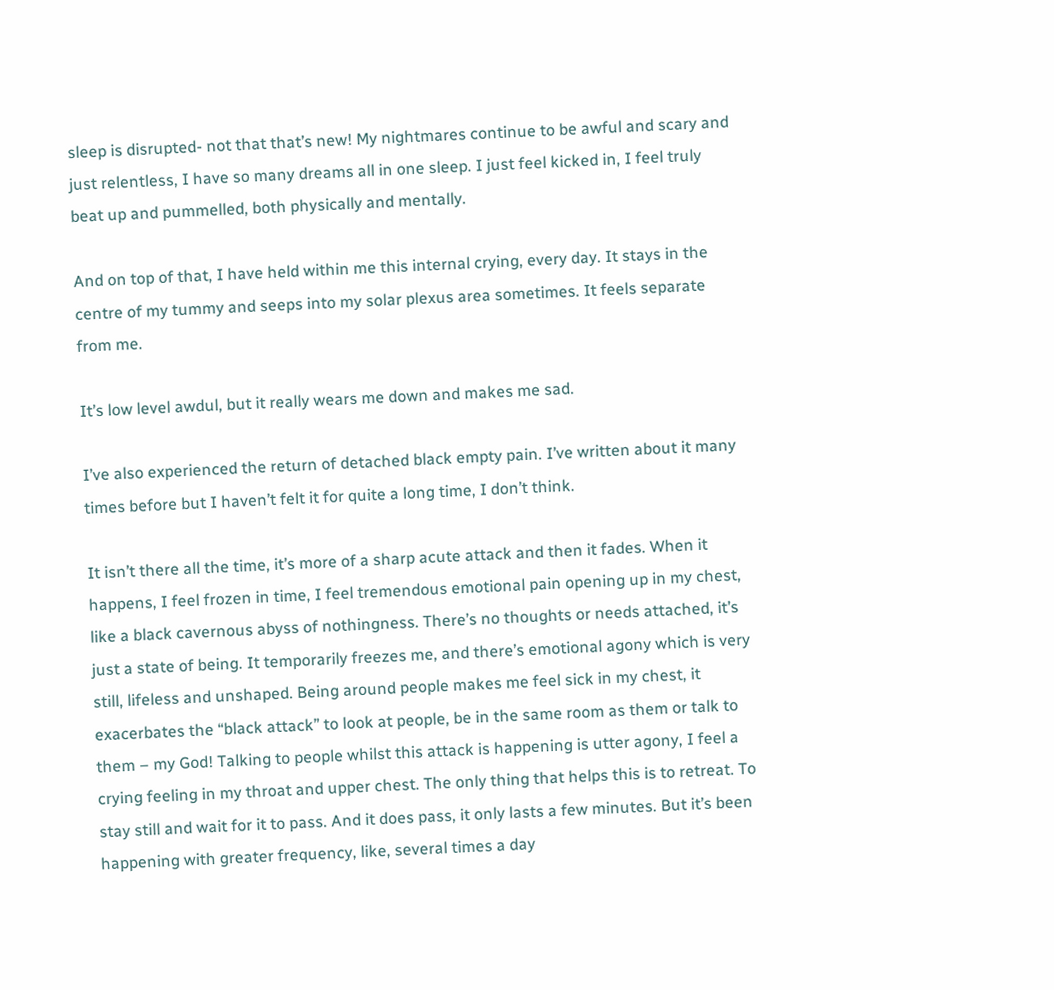sleep is disrupted- not that that’s new! My nightmares continue to be awful and scary and just relentless, I have so many dreams all in one sleep. I just feel kicked in, I feel truly beat up and pummelled, both physically and mentally.

And on top of that, I have held within me this internal crying, every day. It stays in the centre of my tummy and seeps into my solar plexus area sometimes. It feels separate from me.

It’s low level awdul, but it really wears me down and makes me sad.

I’ve also experienced the return of detached black empty pain. I’ve written about it many times before but I haven’t felt it for quite a long time, I don’t think.

It isn’t there all the time, it’s more of a sharp acute attack and then it fades. When it happens, I feel frozen in time, I feel tremendous emotional pain opening up in my chest, like a black cavernous abyss of nothingness. There’s no thoughts or needs attached, it’s just a state of being. It temporarily freezes me, and there’s emotional agony which is very still, lifeless and unshaped. Being around people makes me feel sick in my chest, it exacerbates the “black attack” to look at people, be in the same room as them or talk to them – my God! Talking to people whilst this attack is happening is utter agony, I feel a crying feeling in my throat and upper chest. The only thing that helps this is to retreat. To stay still and wait for it to pass. And it does pass, it only lasts a few minutes. But it’s been happening with greater frequency, like, several times a day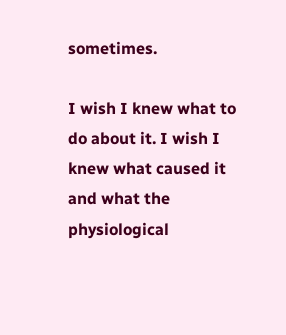sometimes.

I wish I knew what to do about it. I wish I knew what caused it and what the physiological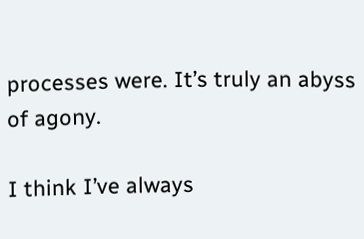processes were. It’s truly an abyss of agony.

I think I’ve always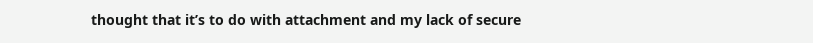thought that it’s to do with attachment and my lack of secure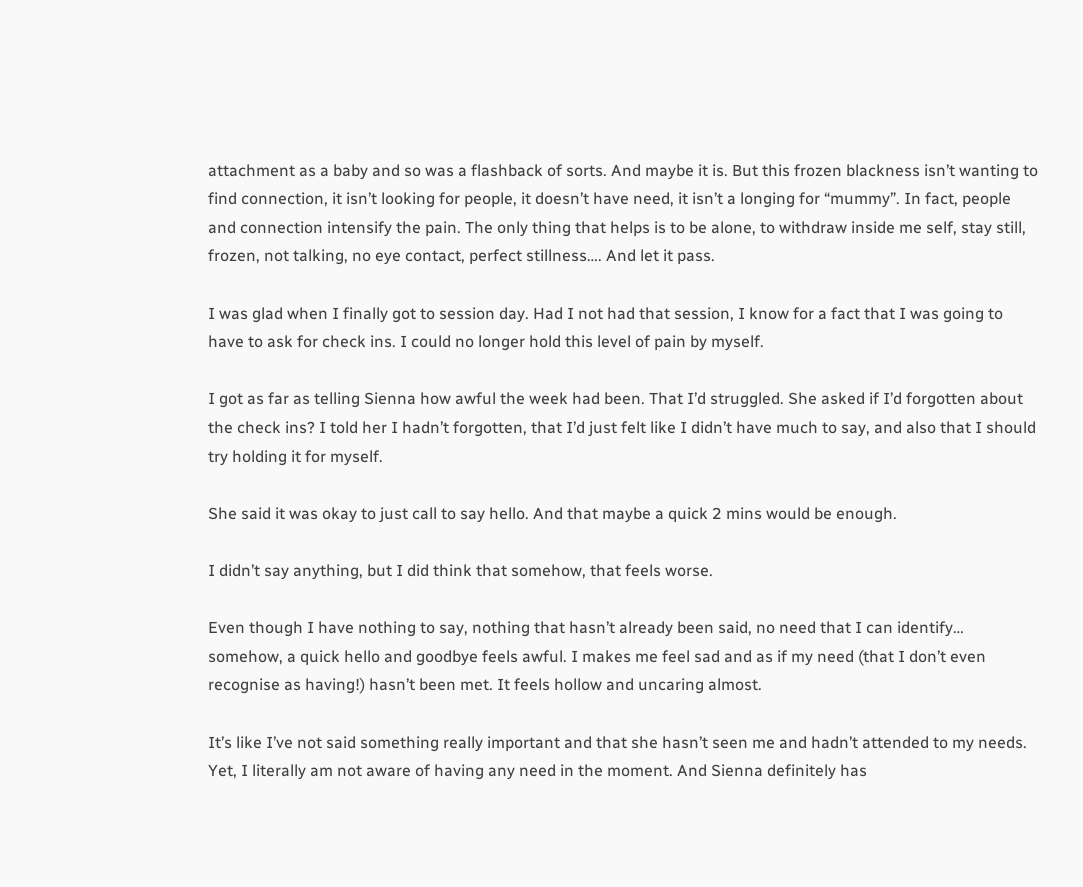attachment as a baby and so was a flashback of sorts. And maybe it is. But this frozen blackness isn’t wanting to find connection, it isn’t looking for people, it doesn’t have need, it isn’t a longing for “mummy”. In fact, people and connection intensify the pain. The only thing that helps is to be alone, to withdraw inside me self, stay still, frozen, not talking, no eye contact, perfect stillness…. And let it pass.

I was glad when I finally got to session day. Had I not had that session, I know for a fact that I was going to have to ask for check ins. I could no longer hold this level of pain by myself.

I got as far as telling Sienna how awful the week had been. That I’d struggled. She asked if I’d forgotten about the check ins? I told her I hadn’t forgotten, that I’d just felt like I didn’t have much to say, and also that I should try holding it for myself.

She said it was okay to just call to say hello. And that maybe a quick 2 mins would be enough.

I didn’t say anything, but I did think that somehow, that feels worse.

Even though I have nothing to say, nothing that hasn’t already been said, no need that I can identify… somehow, a quick hello and goodbye feels awful. I makes me feel sad and as if my need (that I don’t even recognise as having!) hasn’t been met. It feels hollow and uncaring almost.

It’s like I’ve not said something really important and that she hasn’t seen me and hadn’t attended to my needs. Yet, I literally am not aware of having any need in the moment. And Sienna definitely has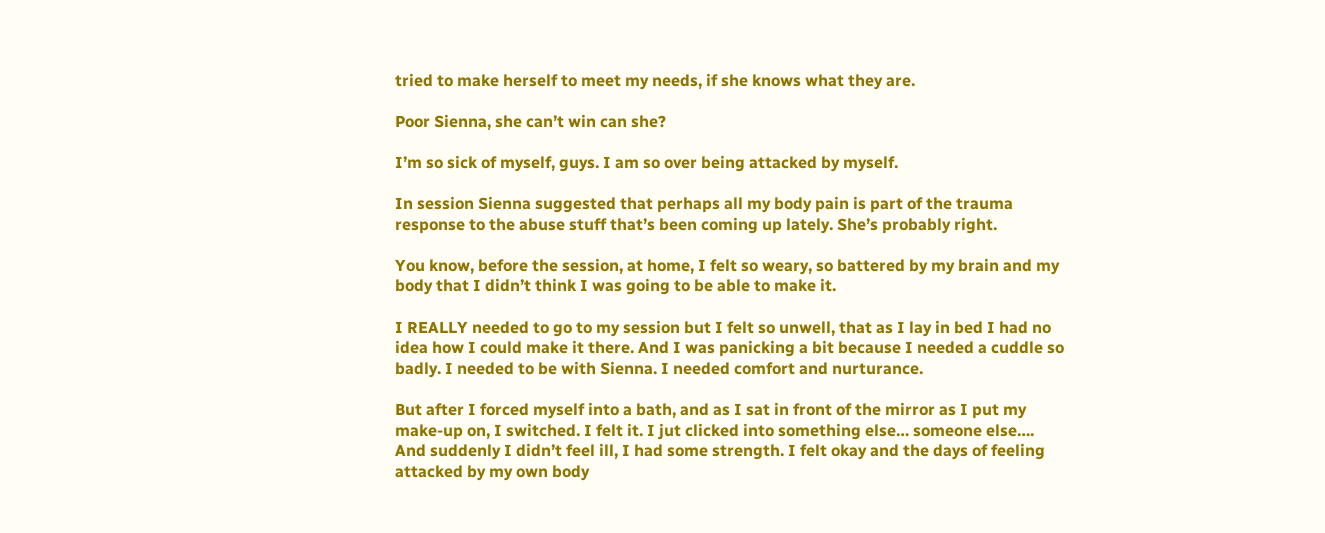tried to make herself to meet my needs, if she knows what they are.

Poor Sienna, she can’t win can she?

I’m so sick of myself, guys. I am so over being attacked by myself.

In session Sienna suggested that perhaps all my body pain is part of the trauma response to the abuse stuff that’s been coming up lately. She’s probably right.

You know, before the session, at home, I felt so weary, so battered by my brain and my body that I didn’t think I was going to be able to make it.

I REALLY needed to go to my session but I felt so unwell, that as I lay in bed I had no idea how I could make it there. And I was panicking a bit because I needed a cuddle so badly. I needed to be with Sienna. I needed comfort and nurturance.

But after I forced myself into a bath, and as I sat in front of the mirror as I put my make-up on, I switched. I felt it. I jut clicked into something else… someone else…. And suddenly I didn’t feel ill, I had some strength. I felt okay and the days of feeling attacked by my own body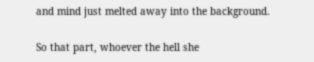and mind just melted away into the background.

So that part, whoever the hell she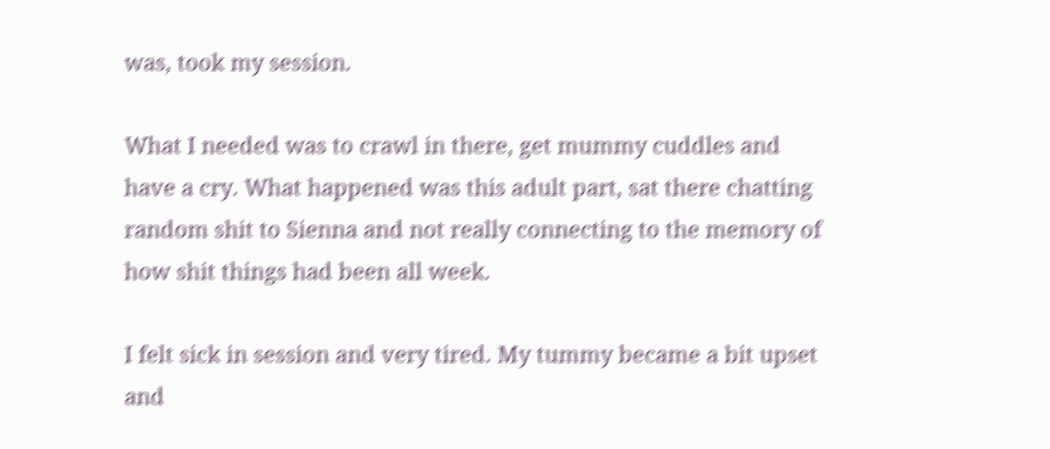was, took my session.

What I needed was to crawl in there, get mummy cuddles and have a cry. What happened was this adult part, sat there chatting random shit to Sienna and not really connecting to the memory of how shit things had been all week.

I felt sick in session and very tired. My tummy became a bit upset and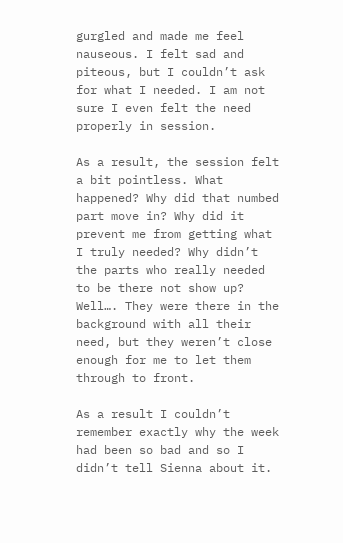gurgled and made me feel nauseous. I felt sad and piteous, but I couldn’t ask for what I needed. I am not sure I even felt the need properly in session.

As a result, the session felt a bit pointless. What happened? Why did that numbed part move in? Why did it prevent me from getting what I truly needed? Why didn’t the parts who really needed to be there not show up? Well…. They were there in the background with all their need, but they weren’t close enough for me to let them through to front.

As a result I couldn’t remember exactly why the week had been so bad and so I didn’t tell Sienna about it.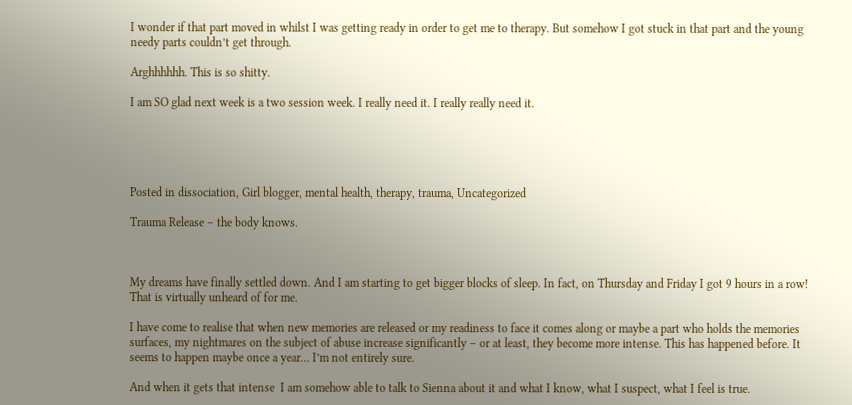I wonder if that part moved in whilst I was getting ready in order to get me to therapy. But somehow I got stuck in that part and the young needy parts couldn’t get through.

Arghhhhhh. This is so shitty.

I am SO glad next week is a two session week. I really need it. I really really need it.





Posted in dissociation, Girl blogger, mental health, therapy, trauma, Uncategorized

Trauma Release – the body knows.



My dreams have finally settled down. And I am starting to get bigger blocks of sleep. In fact, on Thursday and Friday I got 9 hours in a row! That is virtually unheard of for me.

I have come to realise that when new memories are released or my readiness to face it comes along or maybe a part who holds the memories surfaces, my nightmares on the subject of abuse increase significantly – or at least, they become more intense. This has happened before. It seems to happen maybe once a year… I’m not entirely sure.

And when it gets that intense  I am somehow able to talk to Sienna about it and what I know, what I suspect, what I feel is true.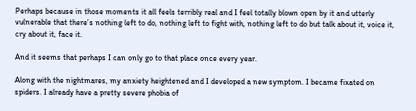Perhaps because in those moments it all feels terribly real and I feel totally blown open by it and utterly vulnerable that there’s nothing left to do, nothing left to fight with, nothing left to do but talk about it, voice it, cry about it, face it.

And it seems that perhaps I can only go to that place once every year.

Along with the nightmares, my anxiety heightened and I developed a new symptom. I became fixated on spiders. I already have a pretty severe phobia of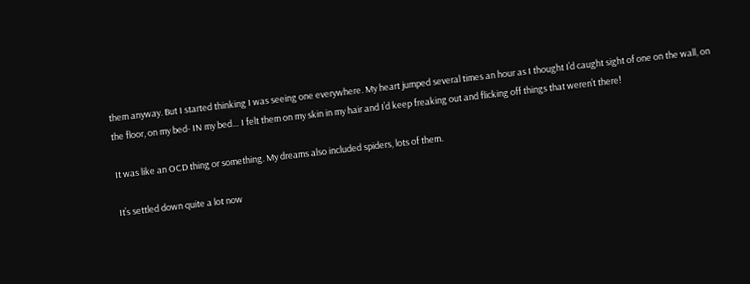them anyway. But I started thinking I was seeing one everywhere. My heart jumped several times an hour as I thought I’d caught sight of one on the wall, on the floor, on my bed- IN my bed… I felt them on my skin in my hair and I’d keep freaking out and flicking off things that weren’t there!

It was like an OCD thing or something. My dreams also included spiders, lots of them.

It’s settled down quite a lot now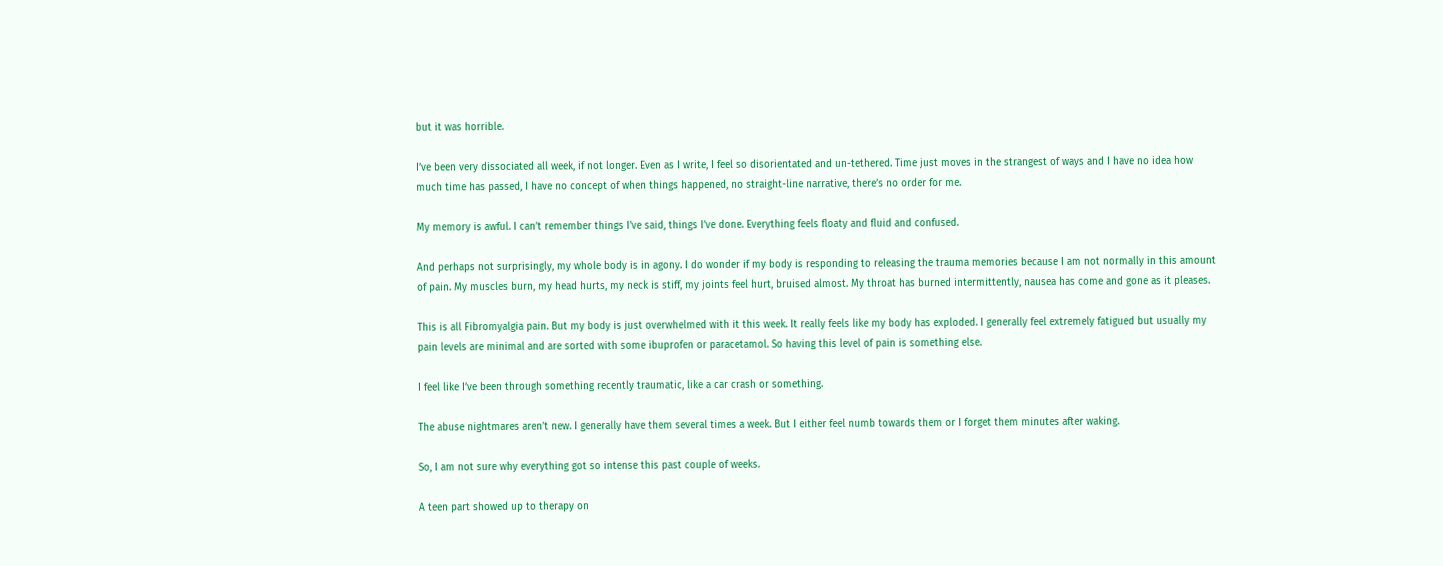but it was horrible.

I’ve been very dissociated all week, if not longer. Even as I write, I feel so disorientated and un-tethered. Time just moves in the strangest of ways and I have no idea how much time has passed, I have no concept of when things happened, no straight-line narrative, there’s no order for me.

My memory is awful. I can’t remember things I’ve said, things I’ve done. Everything feels floaty and fluid and confused.

And perhaps not surprisingly, my whole body is in agony. I do wonder if my body is responding to releasing the trauma memories because I am not normally in this amount of pain. My muscles burn, my head hurts, my neck is stiff, my joints feel hurt, bruised almost. My throat has burned intermittently, nausea has come and gone as it pleases.

This is all Fibromyalgia pain. But my body is just overwhelmed with it this week. It really feels like my body has exploded. I generally feel extremely fatigued but usually my pain levels are minimal and are sorted with some ibuprofen or paracetamol. So having this level of pain is something else.

I feel like I’ve been through something recently traumatic, like a car crash or something.

The abuse nightmares aren’t new. I generally have them several times a week. But I either feel numb towards them or I forget them minutes after waking.

So, I am not sure why everything got so intense this past couple of weeks.

A teen part showed up to therapy on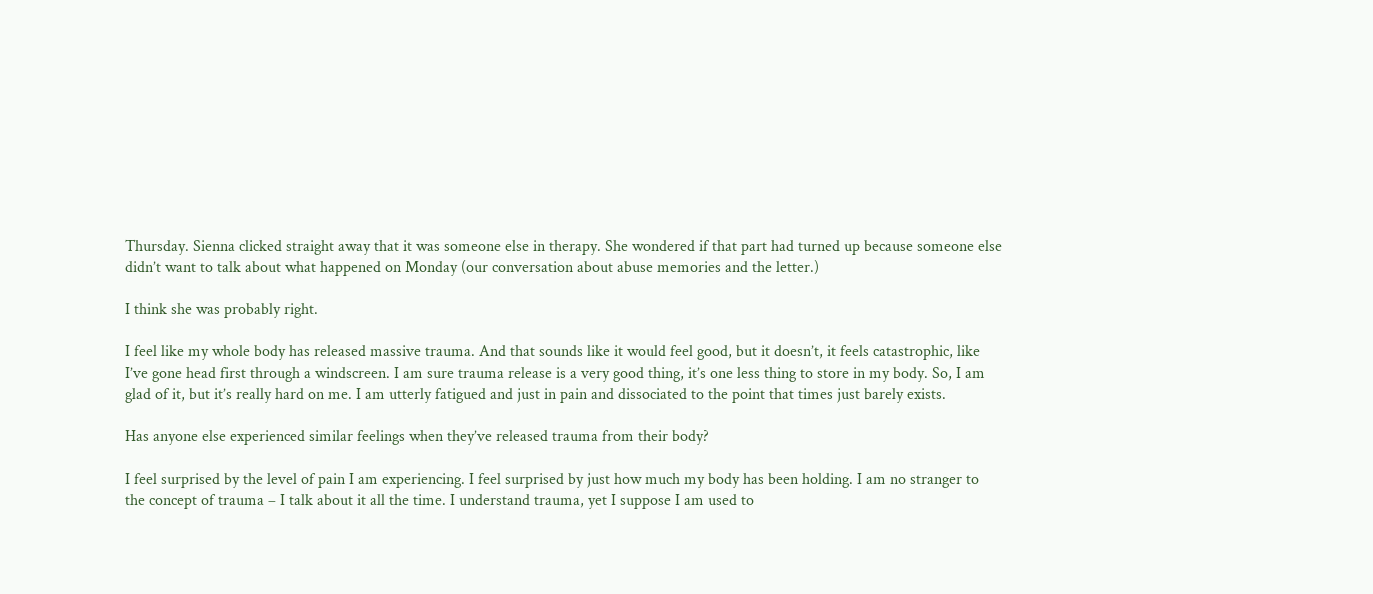Thursday. Sienna clicked straight away that it was someone else in therapy. She wondered if that part had turned up because someone else didn’t want to talk about what happened on Monday (our conversation about abuse memories and the letter.)

I think she was probably right.

I feel like my whole body has released massive trauma. And that sounds like it would feel good, but it doesn’t, it feels catastrophic, like I’ve gone head first through a windscreen. I am sure trauma release is a very good thing, it’s one less thing to store in my body. So, I am glad of it, but it’s really hard on me. I am utterly fatigued and just in pain and dissociated to the point that times just barely exists.

Has anyone else experienced similar feelings when they’ve released trauma from their body?

I feel surprised by the level of pain I am experiencing. I feel surprised by just how much my body has been holding. I am no stranger to the concept of trauma – I talk about it all the time. I understand trauma, yet I suppose I am used to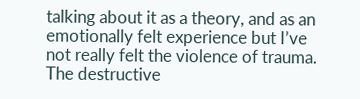talking about it as a theory, and as an emotionally felt experience but I’ve not really felt the violence of trauma. The destructive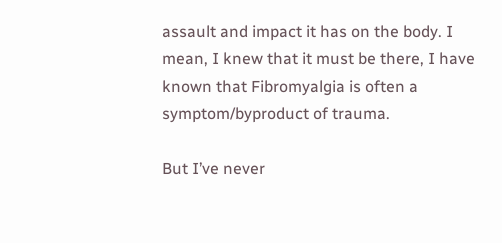assault and impact it has on the body. I mean, I knew that it must be there, I have known that Fibromyalgia is often a symptom/byproduct of trauma.

But I’ve never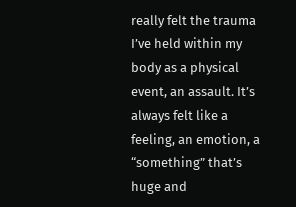really felt the trauma I’ve held within my body as a physical event, an assault. It’s always felt like a feeling, an emotion, a “something” that’s huge and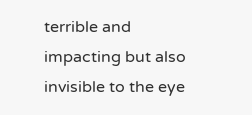terrible and impacting but also invisible to the eye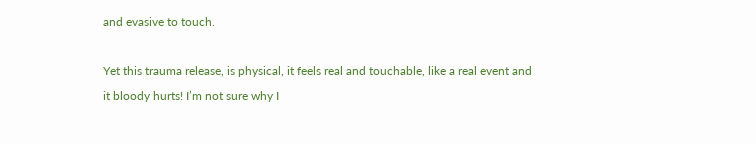and evasive to touch.

Yet this trauma release, is physical, it feels real and touchable, like a real event and it bloody hurts! I’m not sure why I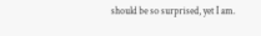should be so surprised, yet I am.